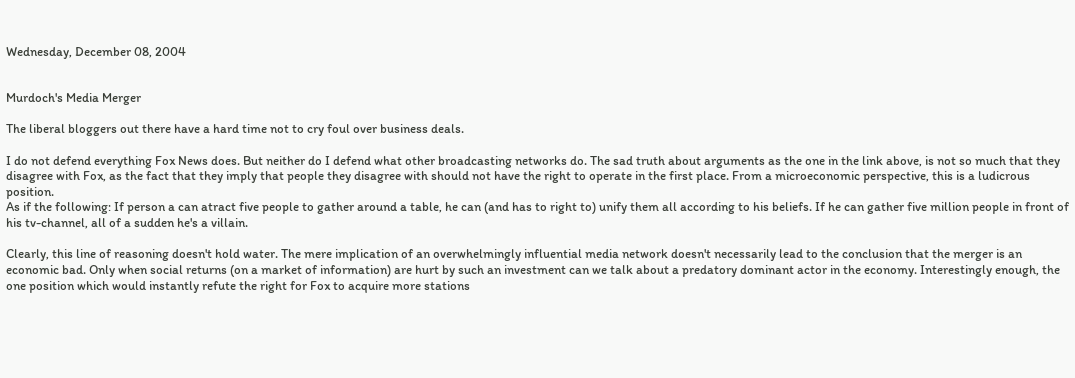Wednesday, December 08, 2004


Murdoch's Media Merger

The liberal bloggers out there have a hard time not to cry foul over business deals.

I do not defend everything Fox News does. But neither do I defend what other broadcasting networks do. The sad truth about arguments as the one in the link above, is not so much that they disagree with Fox, as the fact that they imply that people they disagree with should not have the right to operate in the first place. From a microeconomic perspective, this is a ludicrous position.
As if the following: If person a can atract five people to gather around a table, he can (and has to right to) unify them all according to his beliefs. If he can gather five million people in front of his tv-channel, all of a sudden he's a villain.

Clearly, this line of reasoning doesn't hold water. The mere implication of an overwhelmingly influential media network doesn't necessarily lead to the conclusion that the merger is an economic bad. Only when social returns (on a market of information) are hurt by such an investment can we talk about a predatory dominant actor in the economy. Interestingly enough, the one position which would instantly refute the right for Fox to acquire more stations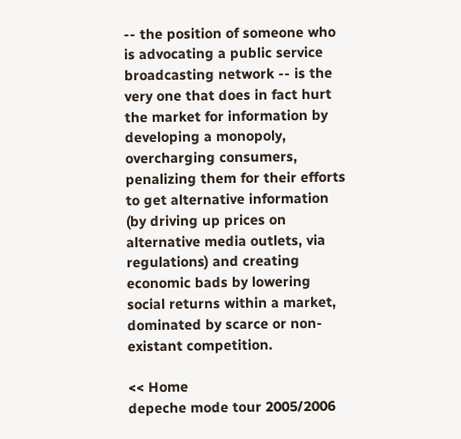-- the position of someone who is advocating a public service broadcasting network -- is the very one that does in fact hurt the market for information by developing a monopoly, overcharging consumers, penalizing them for their efforts to get alternative information (by driving up prices on alternative media outlets, via regulations) and creating economic bads by lowering social returns within a market, dominated by scarce or non-existant competition.

<< Home
depeche mode tour 2005/2006